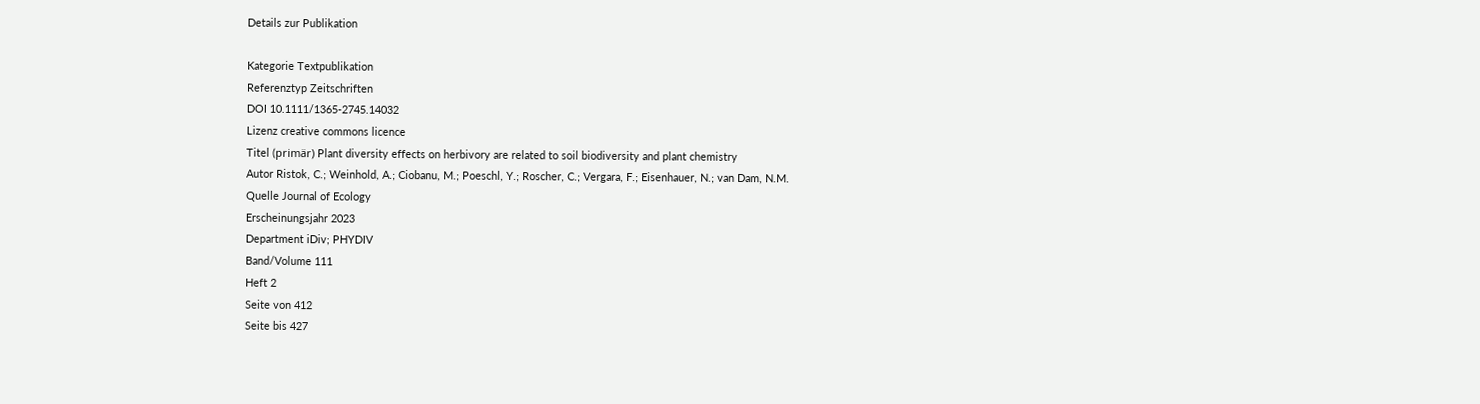Details zur Publikation

Kategorie Textpublikation
Referenztyp Zeitschriften
DOI 10.1111/1365-2745.14032
Lizenz creative commons licence
Titel (primär) Plant diversity effects on herbivory are related to soil biodiversity and plant chemistry
Autor Ristok, C.; Weinhold, A.; Ciobanu, M.; Poeschl, Y.; Roscher, C.; Vergara, F.; Eisenhauer, N.; van Dam, N.M.
Quelle Journal of Ecology
Erscheinungsjahr 2023
Department iDiv; PHYDIV
Band/Volume 111
Heft 2
Seite von 412
Seite bis 427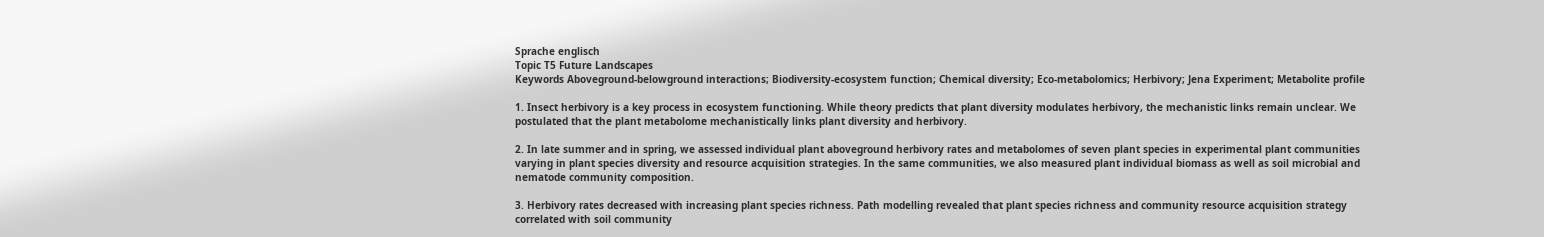Sprache englisch
Topic T5 Future Landscapes
Keywords Aboveground-belowground interactions; Biodiversity-ecosystem function; Chemical diversity; Eco-metabolomics; Herbivory; Jena Experiment; Metabolite profile

1. Insect herbivory is a key process in ecosystem functioning. While theory predicts that plant diversity modulates herbivory, the mechanistic links remain unclear. We postulated that the plant metabolome mechanistically links plant diversity and herbivory.

2. In late summer and in spring, we assessed individual plant aboveground herbivory rates and metabolomes of seven plant species in experimental plant communities varying in plant species diversity and resource acquisition strategies. In the same communities, we also measured plant individual biomass as well as soil microbial and nematode community composition.

3. Herbivory rates decreased with increasing plant species richness. Path modelling revealed that plant species richness and community resource acquisition strategy correlated with soil community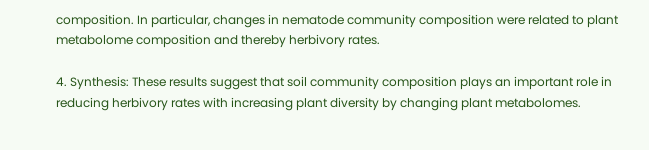composition. In particular, changes in nematode community composition were related to plant metabolome composition and thereby herbivory rates.

4. Synthesis: These results suggest that soil community composition plays an important role in reducing herbivory rates with increasing plant diversity by changing plant metabolomes.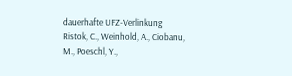dauerhafte UFZ-Verlinkung
Ristok, C., Weinhold, A., Ciobanu, M., Poeschl, Y.,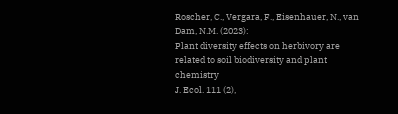Roscher, C., Vergara, F., Eisenhauer, N., van Dam, N.M. (2023):
Plant diversity effects on herbivory are related to soil biodiversity and plant chemistry
J. Ecol. 111 (2),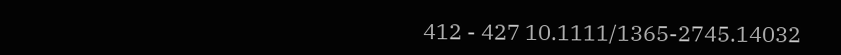412 - 427 10.1111/1365-2745.14032